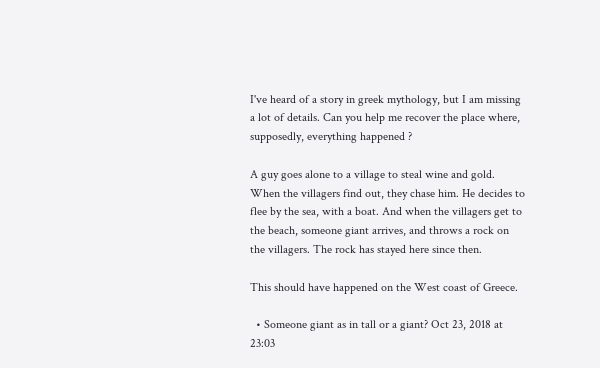I've heard of a story in greek mythology, but I am missing a lot of details. Can you help me recover the place where, supposedly, everything happened ?

A guy goes alone to a village to steal wine and gold. When the villagers find out, they chase him. He decides to flee by the sea, with a boat. And when the villagers get to the beach, someone giant arrives, and throws a rock on the villagers. The rock has stayed here since then.

This should have happened on the West coast of Greece.

  • Someone giant as in tall or a giant? Oct 23, 2018 at 23:03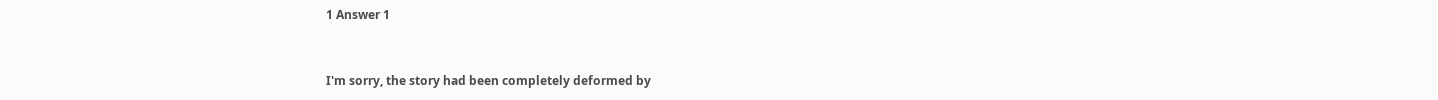1 Answer 1


I'm sorry, the story had been completely deformed by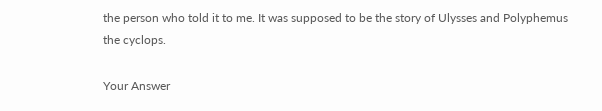the person who told it to me. It was supposed to be the story of Ulysses and Polyphemus the cyclops.

Your Answer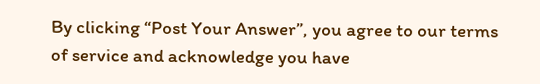By clicking “Post Your Answer”, you agree to our terms of service and acknowledge you have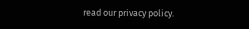read our privacy policy.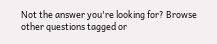Not the answer you're looking for? Browse other questions tagged or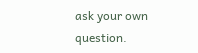ask your own question.